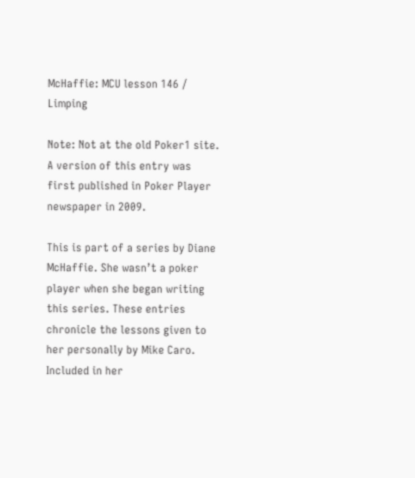McHaffie: MCU lesson 146 / Limping

Note: Not at the old Poker1 site. A version of this entry was first published in Poker Player newspaper in 2009.

This is part of a series by Diane McHaffie. She wasn’t a poker player when she began writing this series. These entries chronicle the lessons given to her personally by Mike Caro. Included in her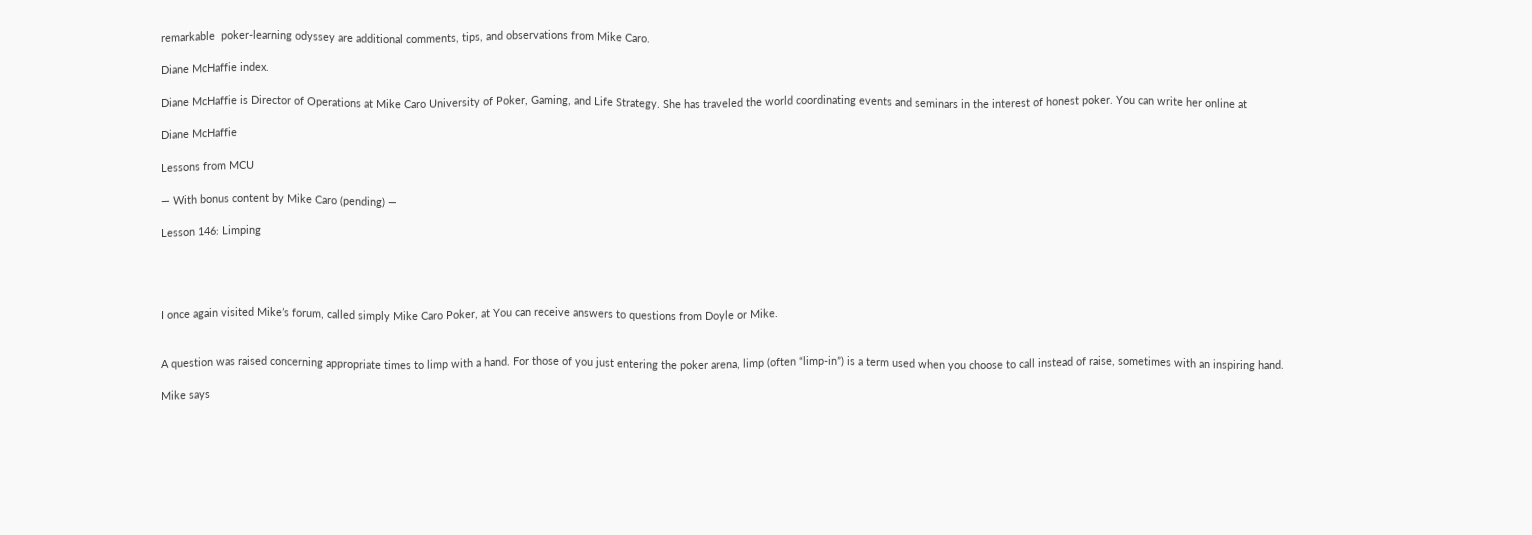remarkable  poker-learning odyssey are additional comments, tips, and observations from Mike Caro.

Diane McHaffie index.

Diane McHaffie is Director of Operations at Mike Caro University of Poker, Gaming, and Life Strategy. She has traveled the world coordinating events and seminars in the interest of honest poker. You can write her online at

Diane McHaffie

Lessons from MCU

— With bonus content by Mike Caro (pending) —

Lesson 146: Limping




I once again visited Mike’s forum, called simply Mike Caro Poker, at You can receive answers to questions from Doyle or Mike.


A question was raised concerning appropriate times to limp with a hand. For those of you just entering the poker arena, limp (often “limp-in”) is a term used when you choose to call instead of raise, sometimes with an inspiring hand.

Mike says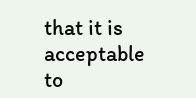that it is acceptable to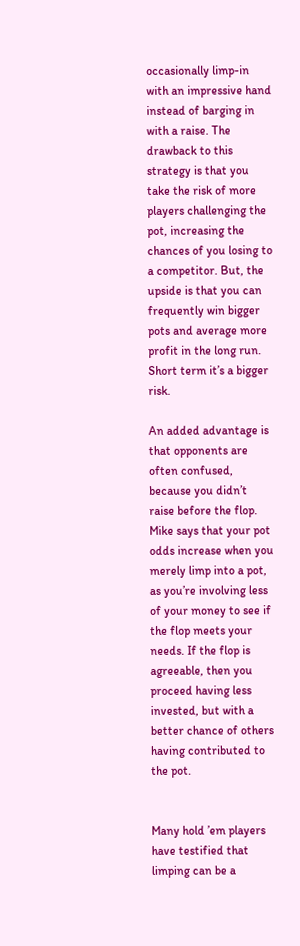occasionally limp-in with an impressive hand instead of barging in with a raise. The drawback to this strategy is that you take the risk of more players challenging the pot, increasing the chances of you losing to a competitor. But, the upside is that you can frequently win bigger pots and average more profit in the long run. Short term it’s a bigger risk.

An added advantage is that opponents are often confused, because you didn’t raise before the flop. Mike says that your pot odds increase when you merely limp into a pot, as you’re involving less of your money to see if the flop meets your needs. If the flop is agreeable, then you proceed having less invested, but with a better chance of others having contributed to the pot.


Many hold ’em players have testified that limping can be a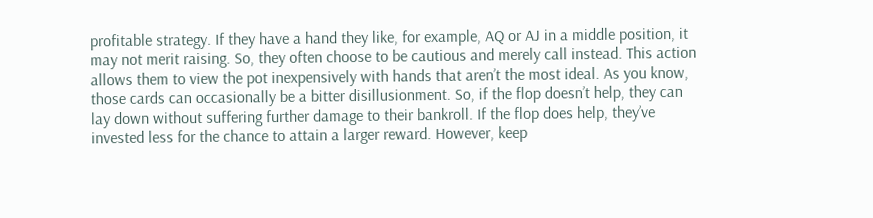profitable strategy. If they have a hand they like, for example, AQ or AJ in a middle position, it may not merit raising. So, they often choose to be cautious and merely call instead. This action allows them to view the pot inexpensively with hands that aren’t the most ideal. As you know, those cards can occasionally be a bitter disillusionment. So, if the flop doesn’t help, they can lay down without suffering further damage to their bankroll. If the flop does help, they’ve invested less for the chance to attain a larger reward. However, keep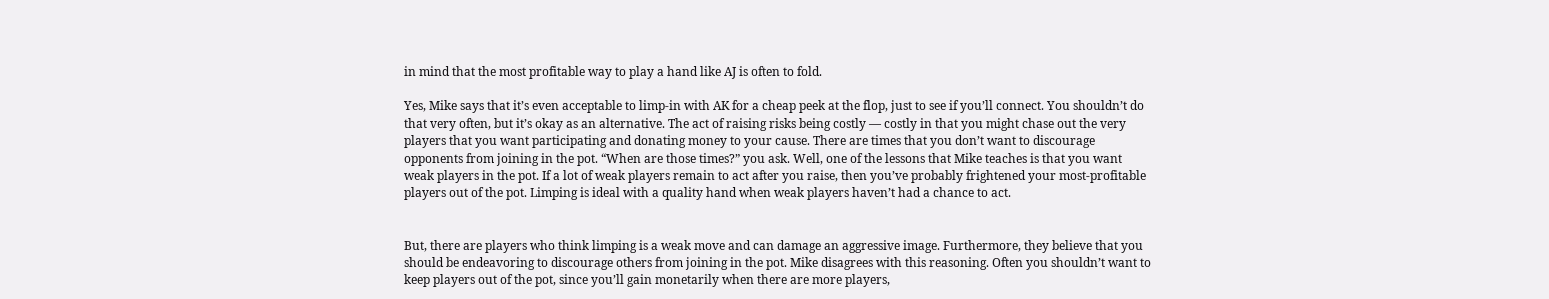in mind that the most profitable way to play a hand like AJ is often to fold.

Yes, Mike says that it’s even acceptable to limp-in with AK for a cheap peek at the flop, just to see if you’ll connect. You shouldn’t do that very often, but it’s okay as an alternative. The act of raising risks being costly — costly in that you might chase out the very players that you want participating and donating money to your cause. There are times that you don’t want to discourage opponents from joining in the pot. “When are those times?” you ask. Well, one of the lessons that Mike teaches is that you want weak players in the pot. If a lot of weak players remain to act after you raise, then you’ve probably frightened your most-profitable players out of the pot. Limping is ideal with a quality hand when weak players haven’t had a chance to act.


But, there are players who think limping is a weak move and can damage an aggressive image. Furthermore, they believe that you should be endeavoring to discourage others from joining in the pot. Mike disagrees with this reasoning. Often you shouldn’t want to keep players out of the pot, since you’ll gain monetarily when there are more players,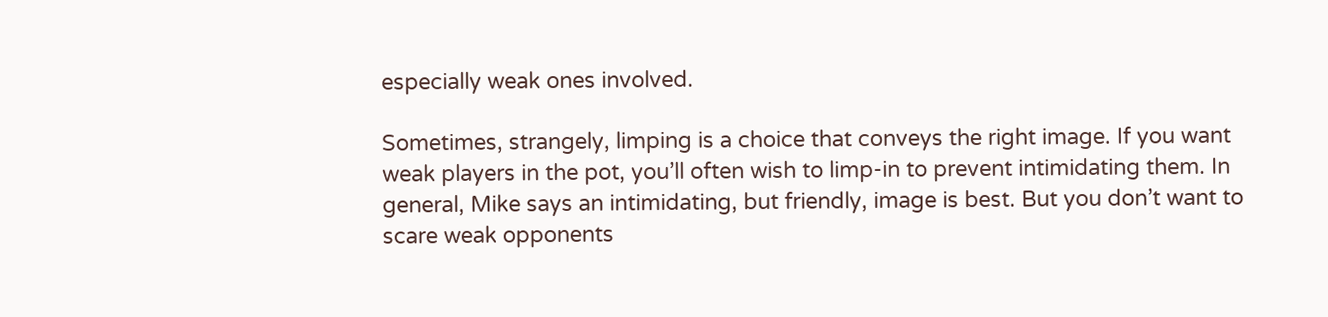especially weak ones involved.

Sometimes, strangely, limping is a choice that conveys the right image. If you want weak players in the pot, you’ll often wish to limp-in to prevent intimidating them. In general, Mike says an intimidating, but friendly, image is best. But you don’t want to scare weak opponents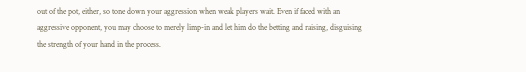out of the pot, either, so tone down your aggression when weak players wait. Even if faced with an aggressive opponent, you may choose to merely limp-in and let him do the betting and raising, disguising the strength of your hand in the process.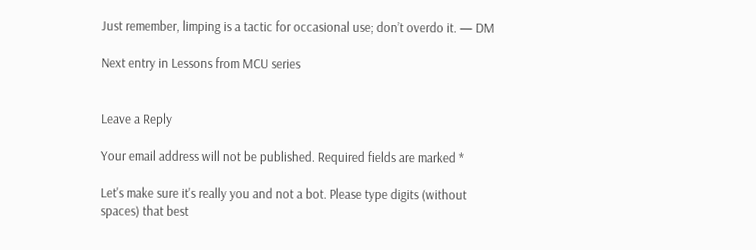Just remember, limping is a tactic for occasional use; don’t overdo it. — DM

Next entry in Lessons from MCU series


Leave a Reply

Your email address will not be published. Required fields are marked *

Let's make sure it's really you and not a bot. Please type digits (without spaces) that best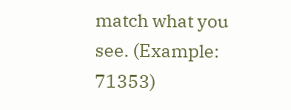match what you see. (Example: 71353)